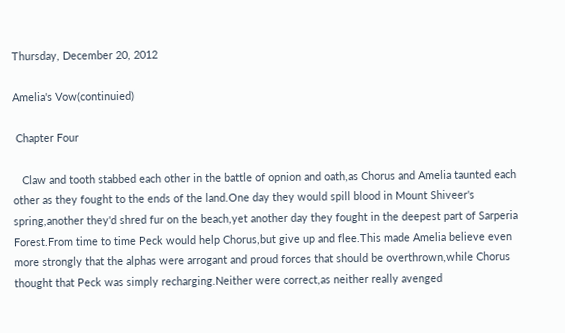Thursday, December 20, 2012

Amelia's Vow(continuied)

 Chapter Four

   Claw and tooth stabbed each other in the battle of opnion and oath,as Chorus and Amelia taunted each other as they fought to the ends of the land.One day they would spill blood in Mount Shiveer's spring,another they'd shred fur on the beach,yet another day they fought in the deepest part of Sarperia Forest.From time to time Peck would help Chorus,but give up and flee.This made Amelia believe even more strongly that the alphas were arrogant and proud forces that should be overthrown,while Chorus thought that Peck was simply recharging.Neither were correct,as neither really avenged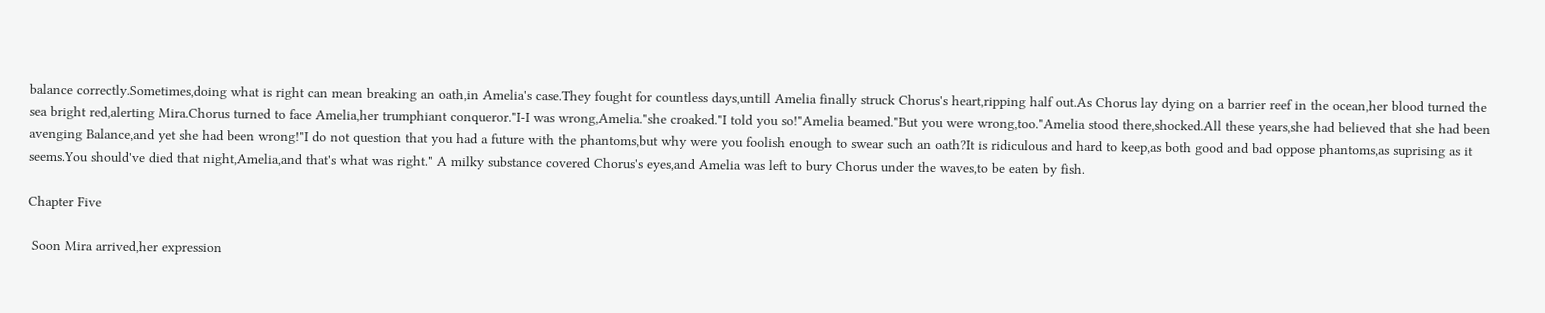balance correctly.Sometimes,doing what is right can mean breaking an oath,in Amelia's case.They fought for countless days,untill Amelia finally struck Chorus's heart,ripping half out.As Chorus lay dying on a barrier reef in the ocean,her blood turned the sea bright red,alerting Mira.Chorus turned to face Amelia,her trumphiant conqueror."I-I was wrong,Amelia."she croaked."I told you so!"Amelia beamed."But you were wrong,too."Amelia stood there,shocked.All these years,she had believed that she had been avenging Balance,and yet she had been wrong!"I do not question that you had a future with the phantoms,but why were you foolish enough to swear such an oath?It is ridiculous and hard to keep,as both good and bad oppose phantoms,as suprising as it seems.You should've died that night,Amelia,and that's what was right." A milky substance covered Chorus's eyes,and Amelia was left to bury Chorus under the waves,to be eaten by fish.

Chapter Five

 Soon Mira arrived,her expression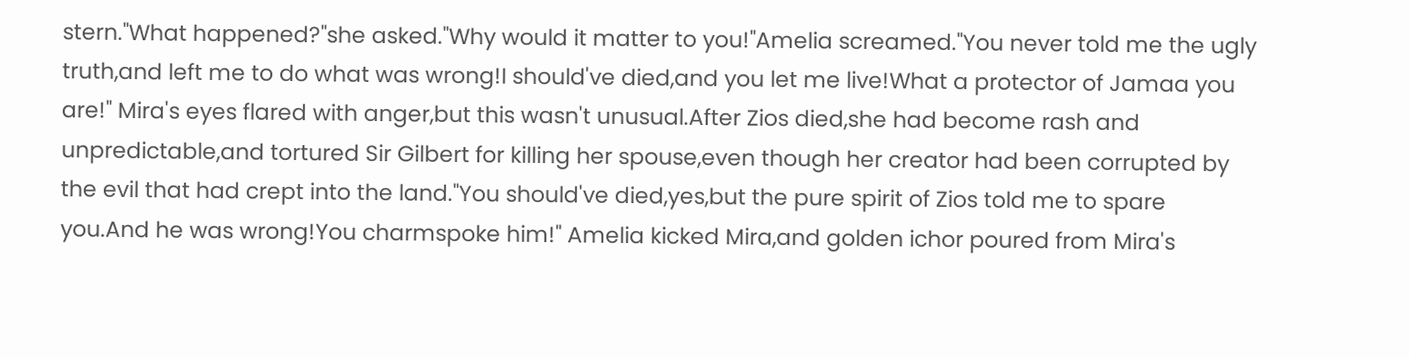stern."What happened?"she asked."Why would it matter to you!"Amelia screamed."You never told me the ugly truth,and left me to do what was wrong!I should've died,and you let me live!What a protector of Jamaa you are!" Mira's eyes flared with anger,but this wasn't unusual.After Zios died,she had become rash and unpredictable,and tortured Sir Gilbert for killing her spouse,even though her creator had been corrupted by the evil that had crept into the land."You should've died,yes,but the pure spirit of Zios told me to spare you.And he was wrong!You charmspoke him!" Amelia kicked Mira,and golden ichor poured from Mira's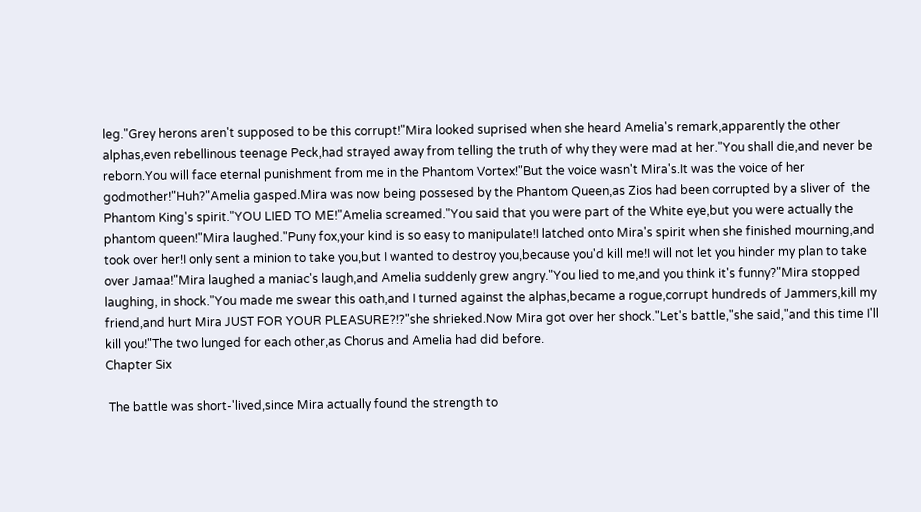leg."Grey herons aren't supposed to be this corrupt!"Mira looked suprised when she heard Amelia's remark,apparently the other alphas,even rebellinous teenage Peck,had strayed away from telling the truth of why they were mad at her."You shall die,and never be reborn.You will face eternal punishment from me in the Phantom Vortex!"But the voice wasn't Mira's.It was the voice of her godmother!"Huh?"Amelia gasped.Mira was now being possesed by the Phantom Queen,as Zios had been corrupted by a sliver of  the Phantom King's spirit."YOU LIED TO ME!"Amelia screamed."You said that you were part of the White eye,but you were actually the phantom queen!"Mira laughed."Puny fox,your kind is so easy to manipulate!I latched onto Mira's spirit when she finished mourning,and took over her!I only sent a minion to take you,but I wanted to destroy you,because you'd kill me!I will not let you hinder my plan to take over Jamaa!"Mira laughed a maniac's laugh,and Amelia suddenly grew angry."You lied to me,and you think it's funny?"Mira stopped laughing, in shock."You made me swear this oath,and I turned against the alphas,became a rogue,corrupt hundreds of Jammers,kill my friend,and hurt Mira JUST FOR YOUR PLEASURE?!?"she shrieked.Now Mira got over her shock."Let's battle,"she said,"and this time I'll kill you!"The two lunged for each other,as Chorus and Amelia had did before.
Chapter Six

 The battle was short-'lived,since Mira actually found the strength to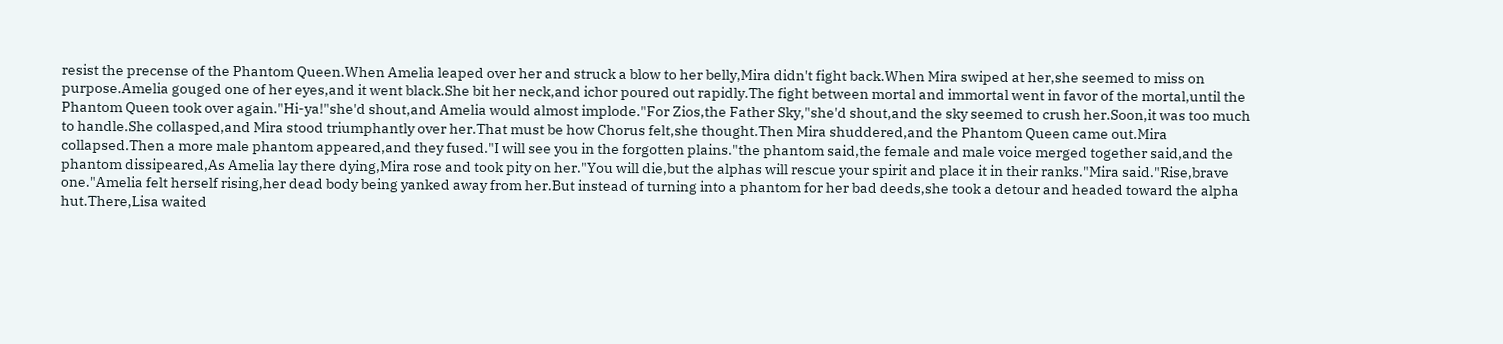resist the precense of the Phantom Queen.When Amelia leaped over her and struck a blow to her belly,Mira didn't fight back.When Mira swiped at her,she seemed to miss on purpose.Amelia gouged one of her eyes,and it went black.She bit her neck,and ichor poured out rapidly.The fight between mortal and immortal went in favor of the mortal,until the Phantom Queen took over again."Hi-ya!"she'd shout,and Amelia would almost implode."For Zios,the Father Sky,"she'd shout,and the sky seemed to crush her.Soon,it was too much to handle.She collasped,and Mira stood triumphantly over her.That must be how Chorus felt,she thought.Then Mira shuddered,and the Phantom Queen came out.Mira collapsed.Then a more male phantom appeared,and they fused."I will see you in the forgotten plains."the phantom said,the female and male voice merged together said,and the phantom dissipeared,As Amelia lay there dying,Mira rose and took pity on her."You will die,but the alphas will rescue your spirit and place it in their ranks."Mira said."Rise,brave one."Amelia felt herself rising,her dead body being yanked away from her.But instead of turning into a phantom for her bad deeds,she took a detour and headed toward the alpha hut.There,Lisa waited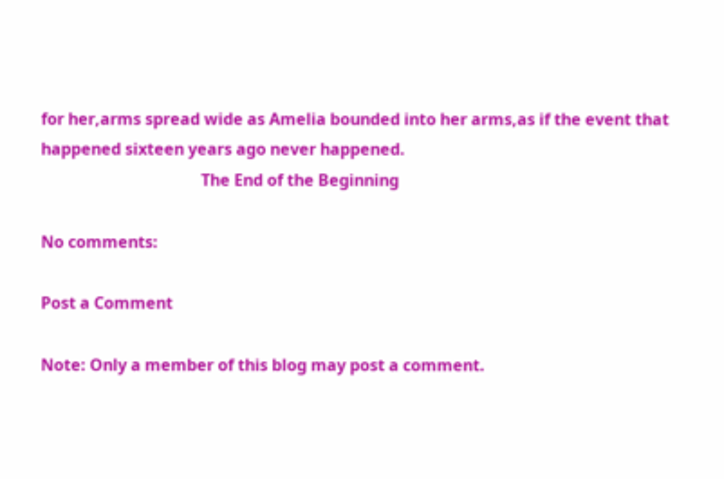for her,arms spread wide as Amelia bounded into her arms,as if the event that happened sixteen years ago never happened.
                                        The End of the Beginning

No comments:

Post a Comment

Note: Only a member of this blog may post a comment.